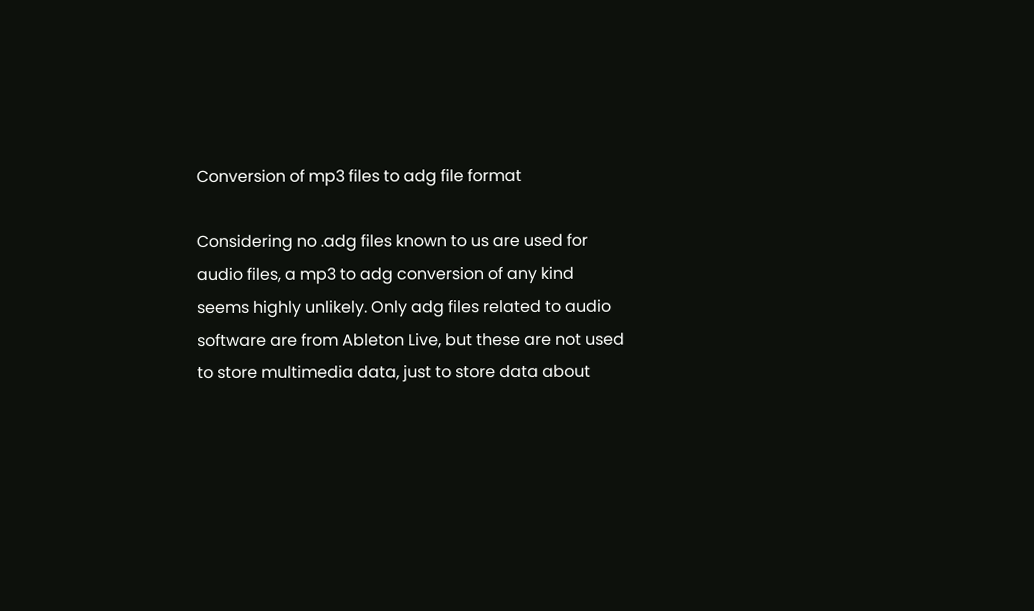Conversion of mp3 files to adg file format

Considering no .adg files known to us are used for audio files, a mp3 to adg conversion of any kind seems highly unlikely. Only adg files related to audio software are from Ableton Live, but these are not used to store multimedia data, just to store data about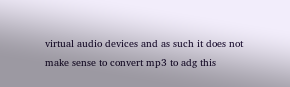virtual audio devices and as such it does not make sense to convert mp3 to adg this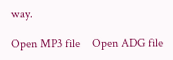way.

Open MP3 file    Open ADG file